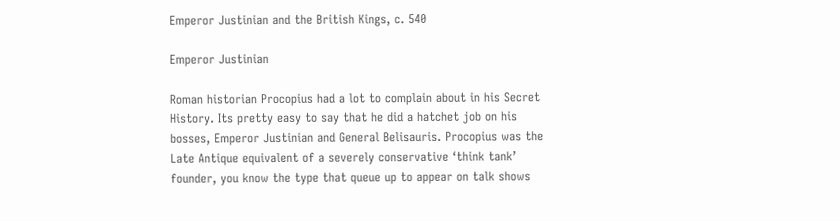Emperor Justinian and the British Kings, c. 540

Emperor Justinian

Roman historian Procopius had a lot to complain about in his Secret History. Its pretty easy to say that he did a hatchet job on his bosses, Emperor Justinian and General Belisauris. Procopius was the Late Antique equivalent of a severely conservative ‘think tank’ founder, you know the type that queue up to appear on talk shows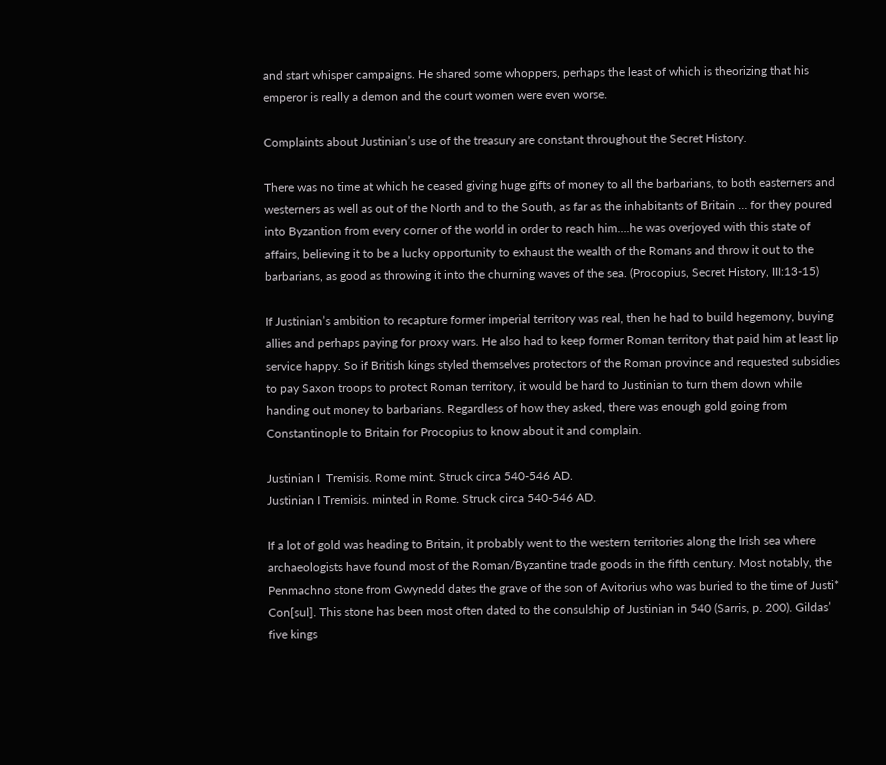and start whisper campaigns. He shared some whoppers, perhaps the least of which is theorizing that his emperor is really a demon and the court women were even worse.

Complaints about Justinian’s use of the treasury are constant throughout the Secret History.

There was no time at which he ceased giving huge gifts of money to all the barbarians, to both easterners and westerners as well as out of the North and to the South, as far as the inhabitants of Britain … for they poured into Byzantion from every corner of the world in order to reach him….he was overjoyed with this state of affairs, believing it to be a lucky opportunity to exhaust the wealth of the Romans and throw it out to the barbarians, as good as throwing it into the churning waves of the sea. (Procopius, Secret History, III:13-15)

If Justinian’s ambition to recapture former imperial territory was real, then he had to build hegemony, buying allies and perhaps paying for proxy wars. He also had to keep former Roman territory that paid him at least lip service happy. So if British kings styled themselves protectors of the Roman province and requested subsidies to pay Saxon troops to protect Roman territory, it would be hard to Justinian to turn them down while handing out money to barbarians. Regardless of how they asked, there was enough gold going from Constantinople to Britain for Procopius to know about it and complain.

Justinian I  Tremisis. Rome mint. Struck circa 540-546 AD.
Justinian I Tremisis. minted in Rome. Struck circa 540-546 AD.

If a lot of gold was heading to Britain, it probably went to the western territories along the Irish sea where archaeologists have found most of the Roman/Byzantine trade goods in the fifth century. Most notably, the Penmachno stone from Gwynedd dates the grave of the son of Avitorius who was buried to the time of Justi* Con[sul]. This stone has been most often dated to the consulship of Justinian in 540 (Sarris, p. 200). Gildas’ five kings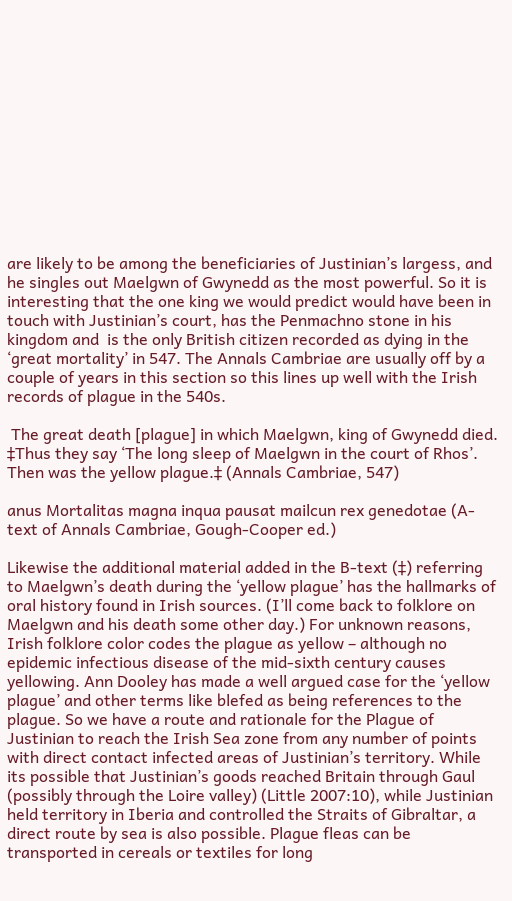are likely to be among the beneficiaries of Justinian’s largess, and he singles out Maelgwn of Gwynedd as the most powerful. So it is interesting that the one king we would predict would have been in touch with Justinian’s court, has the Penmachno stone in his kingdom and  is the only British citizen recorded as dying in the ‘great mortality’ in 547. The Annals Cambriae are usually off by a couple of years in this section so this lines up well with the Irish records of plague in the 540s.

 The great death [plague] in which Maelgwn, king of Gwynedd died. ‡Thus they say ‘The long sleep of Maelgwn in the court of Rhos’. Then was the yellow plague.‡ (Annals Cambriae, 547)

anus Mortalitas magna inqua pausat mailcun rex genedotae (A-text of Annals Cambriae, Gough-Cooper ed.)

Likewise the additional material added in the B-text (‡) referring to Maelgwn’s death during the ‘yellow plague’ has the hallmarks of oral history found in Irish sources. (I’ll come back to folklore on Maelgwn and his death some other day.) For unknown reasons, Irish folklore color codes the plague as yellow – although no epidemic infectious disease of the mid-sixth century causes yellowing. Ann Dooley has made a well argued case for the ‘yellow plague’ and other terms like blefed as being references to the plague. So we have a route and rationale for the Plague of Justinian to reach the Irish Sea zone from any number of points with direct contact infected areas of Justinian’s territory. While its possible that Justinian’s goods reached Britain through Gaul (possibly through the Loire valley) (Little 2007:10), while Justinian held territory in Iberia and controlled the Straits of Gibraltar, a direct route by sea is also possible. Plague fleas can be transported in cereals or textiles for long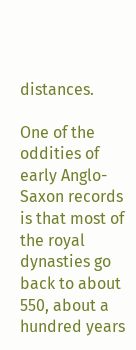distances.

One of the oddities of early Anglo-Saxon records is that most of the royal dynasties go back to about 550, about a hundred years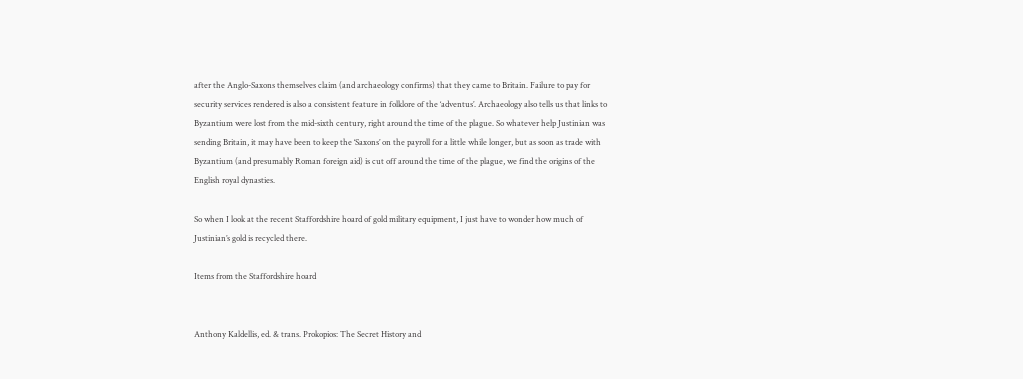after the Anglo-Saxons themselves claim (and archaeology confirms) that they came to Britain. Failure to pay for security services rendered is also a consistent feature in folklore of the ‘adventus’. Archaeology also tells us that links to Byzantium were lost from the mid-sixth century, right around the time of the plague. So whatever help Justinian was sending Britain, it may have been to keep the ‘Saxons’ on the payroll for a little while longer, but as soon as trade with Byzantium (and presumably Roman foreign aid) is cut off around the time of the plague, we find the origins of the English royal dynasties.

So when I look at the recent Staffordshire hoard of gold military equipment, I just have to wonder how much of Justinian’s gold is recycled there.

Items from the Staffordshire hoard


Anthony Kaldellis, ed. & trans. Prokopios: The Secret History and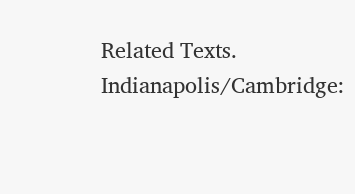Related Texts. Indianapolis/Cambridge: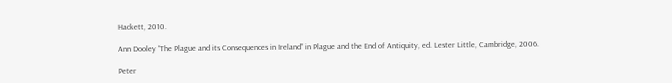Hackett, 2010.

Ann Dooley “The Plague and its Consequences in Ireland” in Plague and the End of Antiquity, ed. Lester Little, Cambridge, 2006.

Peter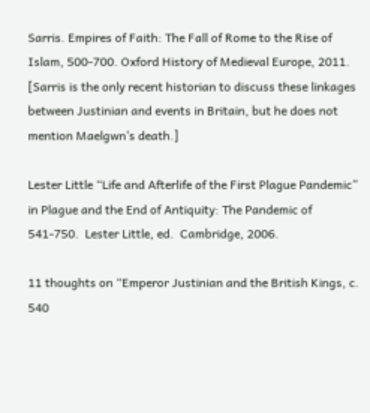Sarris. Empires of Faith: The Fall of Rome to the Rise of Islam, 500-700. Oxford History of Medieval Europe, 2011. [Sarris is the only recent historian to discuss these linkages between Justinian and events in Britain, but he does not mention Maelgwn’s death.]

Lester Little “Life and Afterlife of the First Plague Pandemic” in Plague and the End of Antiquity: The Pandemic of 541-750.  Lester Little, ed.  Cambridge, 2006.

11 thoughts on “Emperor Justinian and the British Kings, c. 540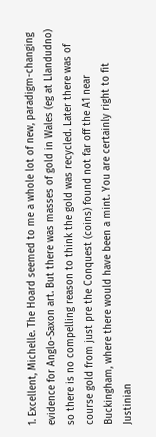1. Excellent, Michelle. The Hoard seemed to me a whole lot of new, paradigm-changing evidence for Anglo-Saxon art. But there was masses of gold in Wales (eg at Llandudno) so there is no compelling reason to think the gold was recycled. Later there was of course gold from just pre the Conquest (coins) found not far off the A1 near Buckingham, where there would have been a mint. You are certainly right to fit Justinian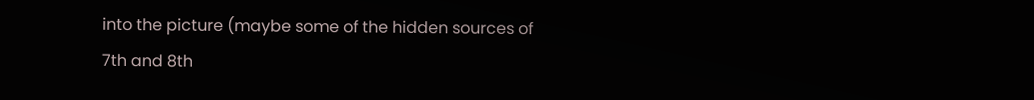into the picture (maybe some of the hidden sources of 7th and 8th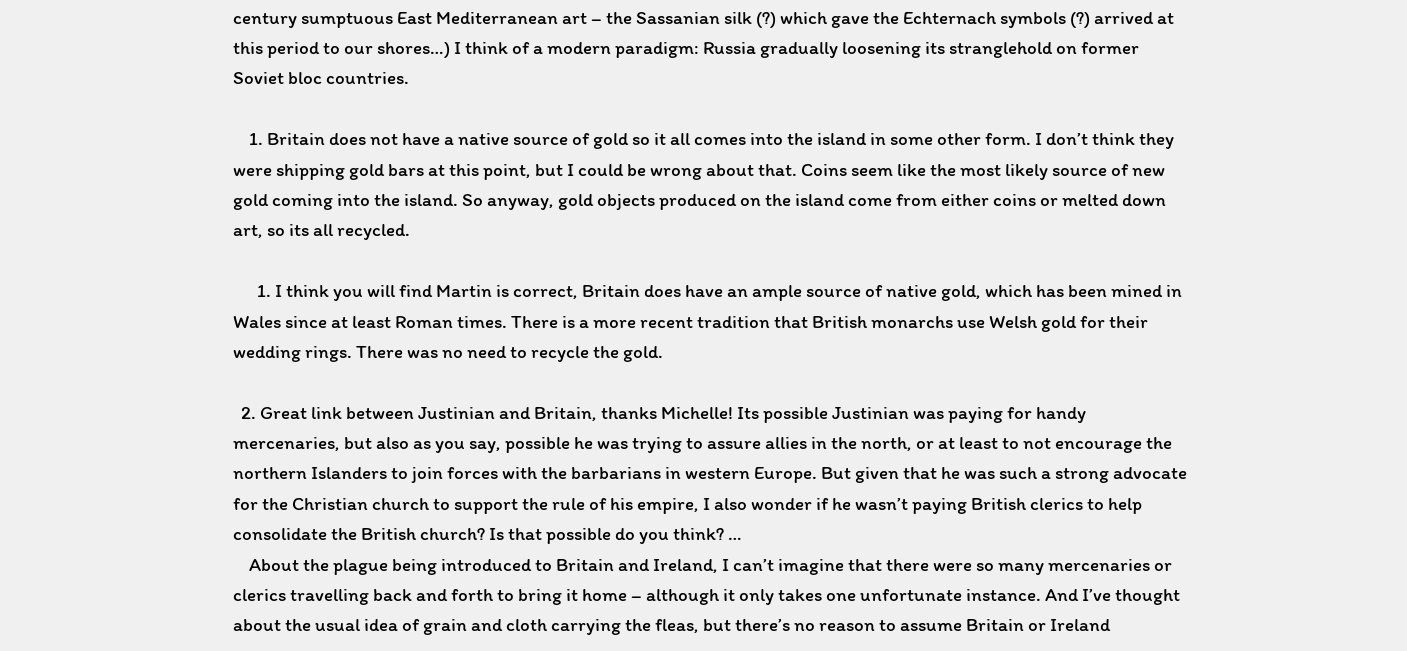century sumptuous East Mediterranean art – the Sassanian silk (?) which gave the Echternach symbols (?) arrived at this period to our shores…) I think of a modern paradigm: Russia gradually loosening its stranglehold on former Soviet bloc countries.

    1. Britain does not have a native source of gold so it all comes into the island in some other form. I don’t think they were shipping gold bars at this point, but I could be wrong about that. Coins seem like the most likely source of new gold coming into the island. So anyway, gold objects produced on the island come from either coins or melted down art, so its all recycled.

      1. I think you will find Martin is correct, Britain does have an ample source of native gold, which has been mined in Wales since at least Roman times. There is a more recent tradition that British monarchs use Welsh gold for their wedding rings. There was no need to recycle the gold.

  2. Great link between Justinian and Britain, thanks Michelle! Its possible Justinian was paying for handy mercenaries, but also as you say, possible he was trying to assure allies in the north, or at least to not encourage the northern Islanders to join forces with the barbarians in western Europe. But given that he was such a strong advocate for the Christian church to support the rule of his empire, I also wonder if he wasn’t paying British clerics to help consolidate the British church? Is that possible do you think? …
    About the plague being introduced to Britain and Ireland, I can’t imagine that there were so many mercenaries or clerics travelling back and forth to bring it home – although it only takes one unfortunate instance. And I’ve thought about the usual idea of grain and cloth carrying the fleas, but there’s no reason to assume Britain or Ireland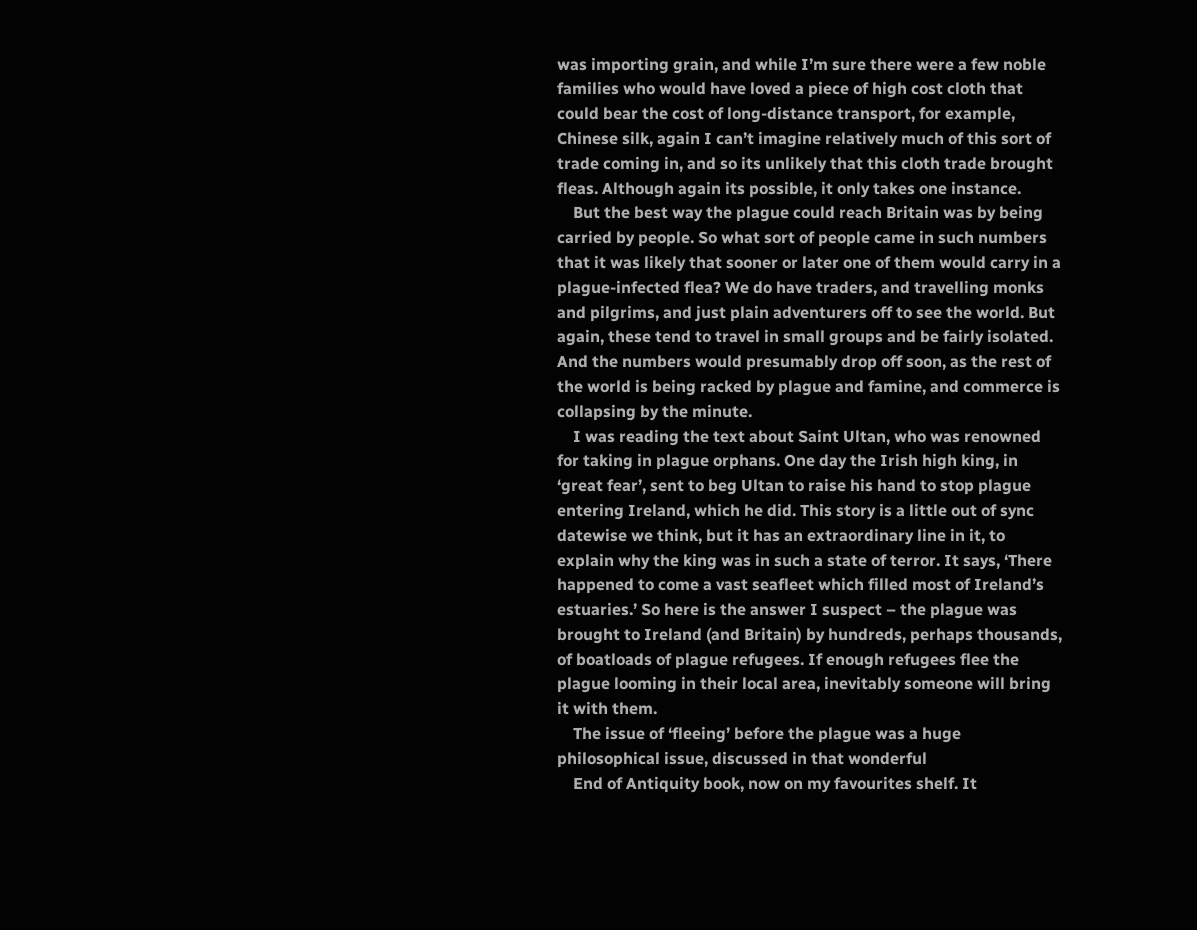was importing grain, and while I’m sure there were a few noble families who would have loved a piece of high cost cloth that could bear the cost of long-distance transport, for example, Chinese silk, again I can’t imagine relatively much of this sort of trade coming in, and so its unlikely that this cloth trade brought fleas. Although again its possible, it only takes one instance.
    But the best way the plague could reach Britain was by being carried by people. So what sort of people came in such numbers that it was likely that sooner or later one of them would carry in a plague-infected flea? We do have traders, and travelling monks and pilgrims, and just plain adventurers off to see the world. But again, these tend to travel in small groups and be fairly isolated. And the numbers would presumably drop off soon, as the rest of the world is being racked by plague and famine, and commerce is collapsing by the minute.
    I was reading the text about Saint Ultan, who was renowned for taking in plague orphans. One day the Irish high king, in ‘great fear’, sent to beg Ultan to raise his hand to stop plague entering Ireland, which he did. This story is a little out of sync datewise we think, but it has an extraordinary line in it, to explain why the king was in such a state of terror. It says, ‘There happened to come a vast seafleet which filled most of Ireland’s estuaries.’ So here is the answer I suspect – the plague was brought to Ireland (and Britain) by hundreds, perhaps thousands, of boatloads of plague refugees. If enough refugees flee the plague looming in their local area, inevitably someone will bring it with them.
    The issue of ‘fleeing’ before the plague was a huge philosophical issue, discussed in that wonderful
    End of Antiquity book, now on my favourites shelf. It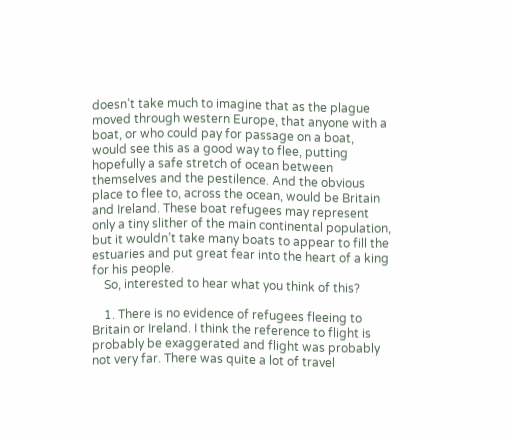doesn’t take much to imagine that as the plague moved through western Europe, that anyone with a boat, or who could pay for passage on a boat, would see this as a good way to flee, putting hopefully a safe stretch of ocean between themselves and the pestilence. And the obvious place to flee to, across the ocean, would be Britain and Ireland. These boat refugees may represent only a tiny slither of the main continental population, but it wouldn’t take many boats to appear to fill the estuaries and put great fear into the heart of a king for his people.
    So, interested to hear what you think of this?

    1. There is no evidence of refugees fleeing to Britain or Ireland. I think the reference to flight is probably be exaggerated and flight was probably not very far. There was quite a lot of travel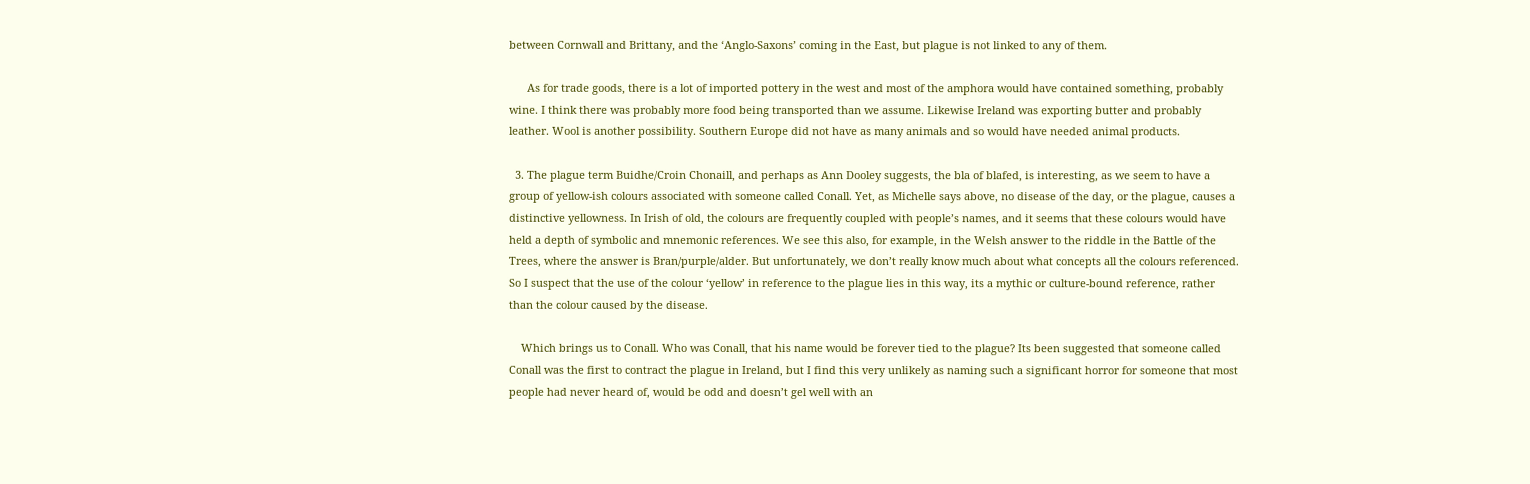between Cornwall and Brittany, and the ‘Anglo-Saxons’ coming in the East, but plague is not linked to any of them.

      As for trade goods, there is a lot of imported pottery in the west and most of the amphora would have contained something, probably wine. I think there was probably more food being transported than we assume. Likewise Ireland was exporting butter and probably leather. Wool is another possibility. Southern Europe did not have as many animals and so would have needed animal products.

  3. The plague term Buidhe/Croin Chonaill, and perhaps as Ann Dooley suggests, the bla of blafed, is interesting, as we seem to have a group of yellow-ish colours associated with someone called Conall. Yet, as Michelle says above, no disease of the day, or the plague, causes a distinctive yellowness. In Irish of old, the colours are frequently coupled with people’s names, and it seems that these colours would have held a depth of symbolic and mnemonic references. We see this also, for example, in the Welsh answer to the riddle in the Battle of the Trees, where the answer is Bran/purple/alder. But unfortunately, we don’t really know much about what concepts all the colours referenced. So I suspect that the use of the colour ‘yellow’ in reference to the plague lies in this way, its a mythic or culture-bound reference, rather than the colour caused by the disease.

    Which brings us to Conall. Who was Conall, that his name would be forever tied to the plague? Its been suggested that someone called Conall was the first to contract the plague in Ireland, but I find this very unlikely as naming such a significant horror for someone that most people had never heard of, would be odd and doesn’t gel well with an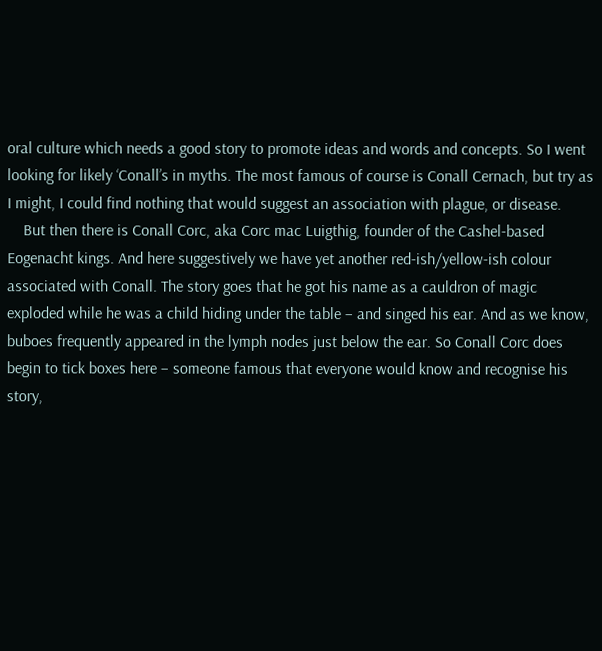oral culture which needs a good story to promote ideas and words and concepts. So I went looking for likely ‘Conall’s in myths. The most famous of course is Conall Cernach, but try as I might, I could find nothing that would suggest an association with plague, or disease.
    But then there is Conall Corc, aka Corc mac Luigthig, founder of the Cashel-based Eogenacht kings. And here suggestively we have yet another red-ish/yellow-ish colour associated with Conall. The story goes that he got his name as a cauldron of magic exploded while he was a child hiding under the table – and singed his ear. And as we know, buboes frequently appeared in the lymph nodes just below the ear. So Conall Corc does begin to tick boxes here – someone famous that everyone would know and recognise his story,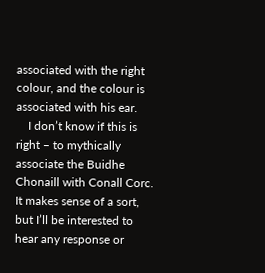associated with the right colour, and the colour is associated with his ear.
    I don’t know if this is right – to mythically associate the Buidhe Chonaill with Conall Corc. It makes sense of a sort, but I’ll be interested to hear any response or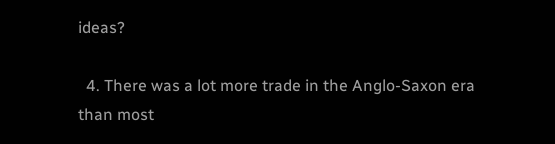ideas?

  4. There was a lot more trade in the Anglo-Saxon era than most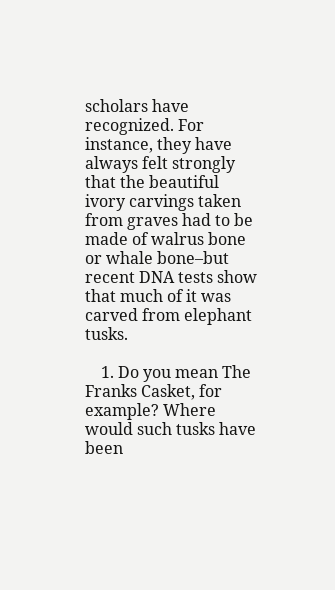scholars have recognized. For instance, they have always felt strongly that the beautiful ivory carvings taken from graves had to be made of walrus bone or whale bone–but recent DNA tests show that much of it was carved from elephant tusks.

    1. Do you mean The Franks Casket, for example? Where would such tusks have been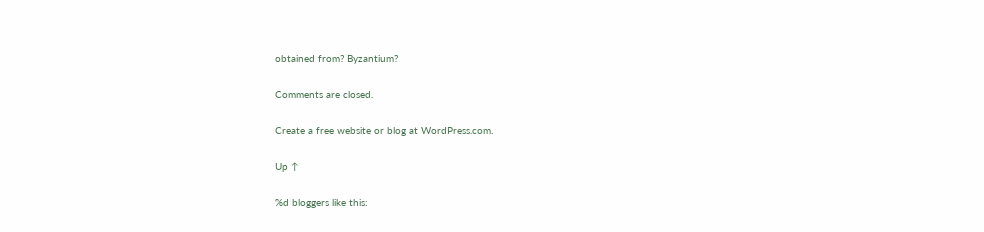obtained from? Byzantium?

Comments are closed.

Create a free website or blog at WordPress.com.

Up ↑

%d bloggers like this: